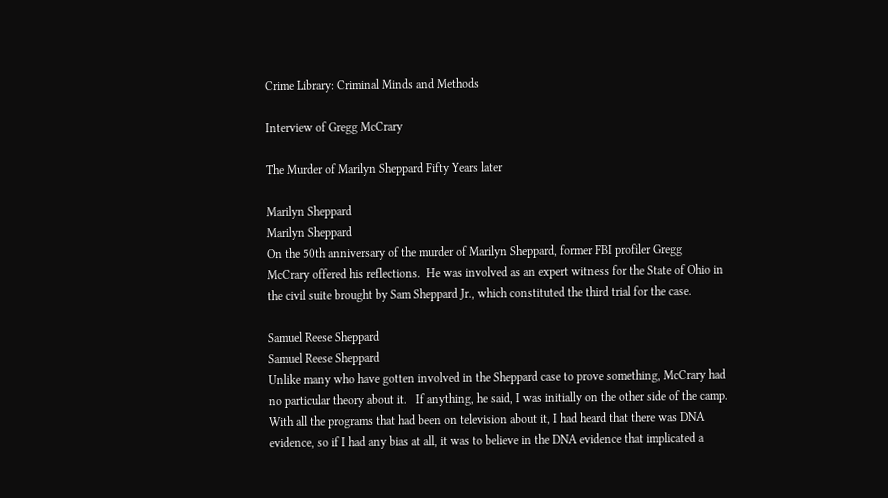Crime Library: Criminal Minds and Methods

Interview of Gregg McCrary

The Murder of Marilyn Sheppard Fifty Years later

Marilyn Sheppard
Marilyn Sheppard
On the 50th anniversary of the murder of Marilyn Sheppard, former FBI profiler Gregg McCrary offered his reflections.  He was involved as an expert witness for the State of Ohio in the civil suite brought by Sam Sheppard Jr., which constituted the third trial for the case.

Samuel Reese Sheppard
Samuel Reese Sheppard
Unlike many who have gotten involved in the Sheppard case to prove something, McCrary had no particular theory about it.   If anything, he said, I was initially on the other side of the camp.  With all the programs that had been on television about it, I had heard that there was DNA evidence, so if I had any bias at all, it was to believe in the DNA evidence that implicated a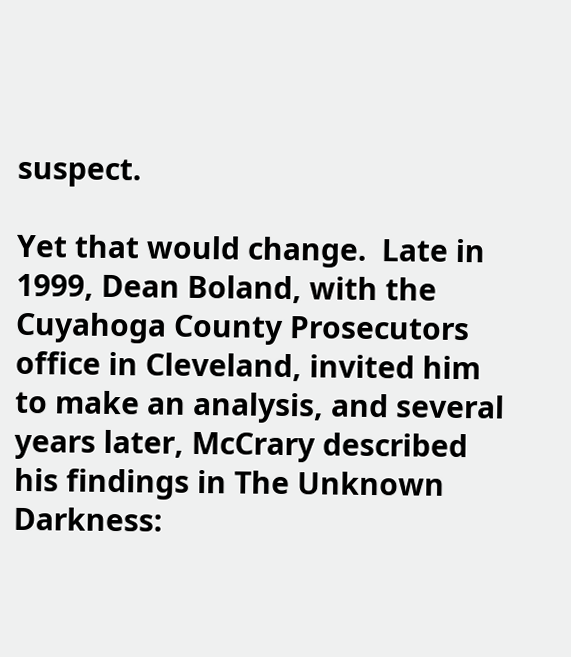suspect.

Yet that would change.  Late in 1999, Dean Boland, with the Cuyahoga County Prosecutors office in Cleveland, invited him to make an analysis, and several years later, McCrary described his findings in The Unknown Darkness: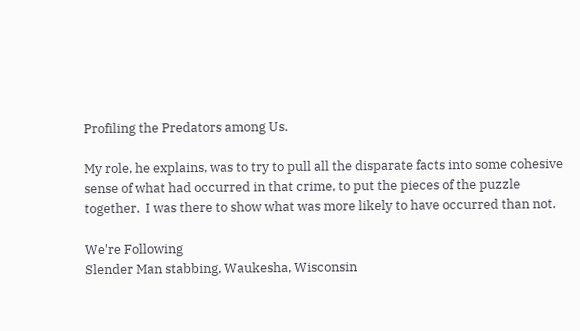Profiling the Predators among Us.

My role, he explains, was to try to pull all the disparate facts into some cohesive sense of what had occurred in that crime, to put the pieces of the puzzle together.  I was there to show what was more likely to have occurred than not.

We're Following
Slender Man stabbing, Waukesha, Wisconsin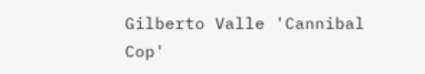Gilberto Valle 'Cannibal Cop'